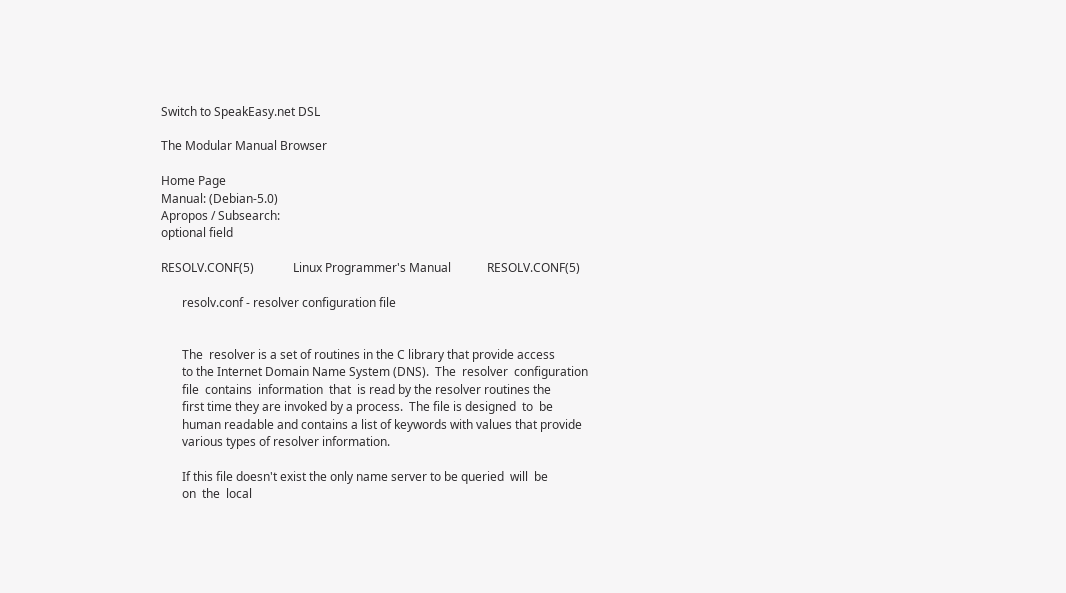Switch to SpeakEasy.net DSL

The Modular Manual Browser

Home Page
Manual: (Debian-5.0)
Apropos / Subsearch:
optional field

RESOLV.CONF(5)             Linux Programmer's Manual            RESOLV.CONF(5)

       resolv.conf - resolver configuration file


       The  resolver is a set of routines in the C library that provide access
       to the Internet Domain Name System (DNS).  The  resolver  configuration
       file  contains  information  that  is read by the resolver routines the
       first time they are invoked by a process.  The file is designed  to  be
       human readable and contains a list of keywords with values that provide
       various types of resolver information.

       If this file doesn't exist the only name server to be queried  will  be
       on  the  local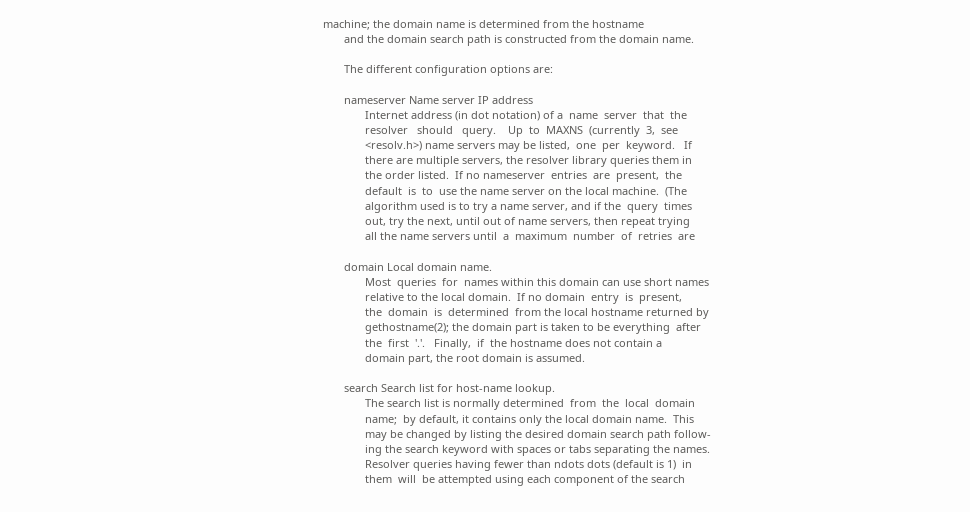machine; the domain name is determined from the hostname
       and the domain search path is constructed from the domain name.

       The different configuration options are:

       nameserver Name server IP address
              Internet address (in dot notation) of a  name  server  that  the
              resolver   should   query.    Up  to  MAXNS  (currently  3,  see
              <resolv.h>) name servers may be listed,  one  per  keyword.   If
              there are multiple servers, the resolver library queries them in
              the order listed.  If no nameserver  entries  are  present,  the
              default  is  to  use the name server on the local machine.  (The
              algorithm used is to try a name server, and if the  query  times
              out, try the next, until out of name servers, then repeat trying
              all the name servers until  a  maximum  number  of  retries  are

       domain Local domain name.
              Most  queries  for  names within this domain can use short names
              relative to the local domain.  If no domain  entry  is  present,
              the  domain  is  determined  from the local hostname returned by
              gethostname(2); the domain part is taken to be everything  after
              the  first  '.'.   Finally,  if  the hostname does not contain a
              domain part, the root domain is assumed.

       search Search list for host-name lookup.
              The search list is normally determined  from  the  local  domain
              name;  by default, it contains only the local domain name.  This
              may be changed by listing the desired domain search path follow-
              ing the search keyword with spaces or tabs separating the names.
              Resolver queries having fewer than ndots dots (default is 1)  in
              them  will  be attempted using each component of the search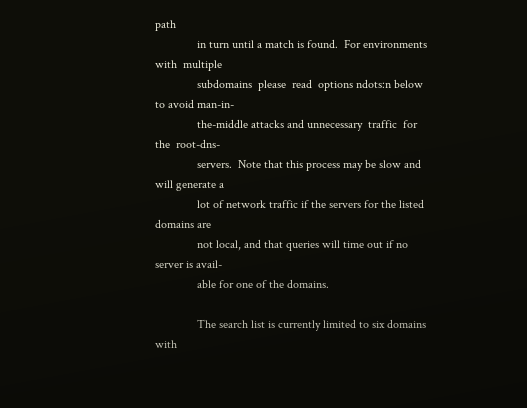path
              in turn until a match is found.  For environments with  multiple
              subdomains  please  read  options ndots:n below to avoid man-in-
              the-middle attacks and unnecessary  traffic  for  the  root-dns-
              servers.  Note that this process may be slow and will generate a
              lot of network traffic if the servers for the listed domains are
              not local, and that queries will time out if no server is avail-
              able for one of the domains.

              The search list is currently limited to six domains with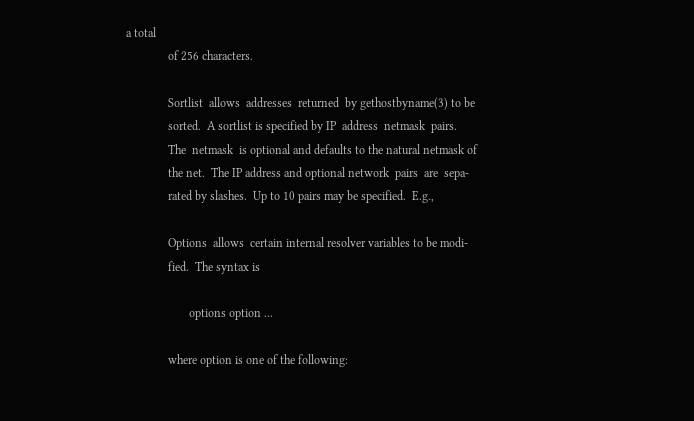a total
              of 256 characters.

              Sortlist  allows  addresses  returned  by gethostbyname(3) to be
              sorted.  A sortlist is specified by IP  address  netmask  pairs.
              The  netmask  is optional and defaults to the natural netmask of
              the net.  The IP address and optional network  pairs  are  sepa-
              rated by slashes.  Up to 10 pairs may be specified.  E.g.,

              Options  allows  certain internal resolver variables to be modi-
              fied.  The syntax is

                     options option ...

              where option is one of the following: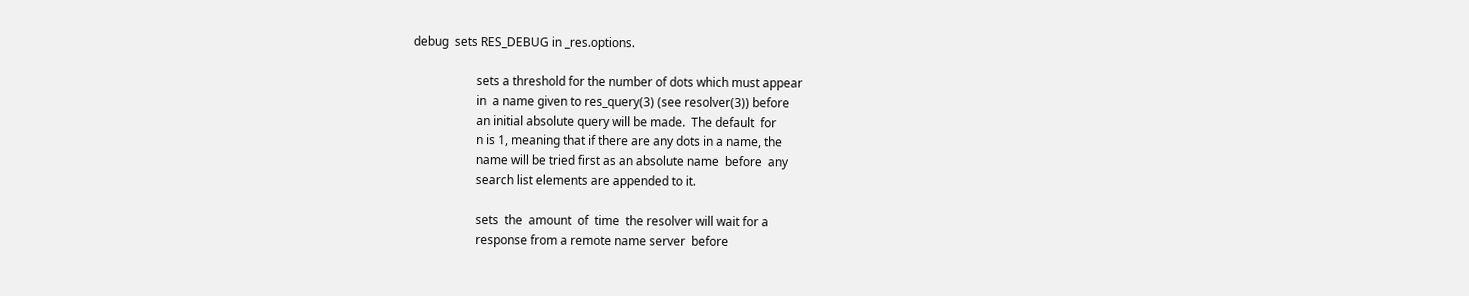debug  sets RES_DEBUG in _res.options.

                     sets a threshold for the number of dots which must appear
                     in  a name given to res_query(3) (see resolver(3)) before
                     an initial absolute query will be made.  The default  for
                     n is 1, meaning that if there are any dots in a name, the
                     name will be tried first as an absolute name  before  any
                     search list elements are appended to it.

                     sets  the  amount  of  time  the resolver will wait for a
                     response from a remote name server  before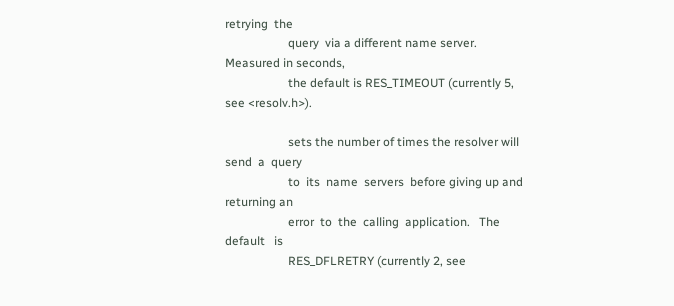retrying  the
                     query  via a different name server.  Measured in seconds,
                     the default is RES_TIMEOUT (currently 5, see <resolv.h>).

                     sets the number of times the resolver will send  a  query
                     to  its  name  servers  before giving up and returning an
                     error  to  the  calling  application.   The  default   is
                     RES_DFLRETRY (currently 2, see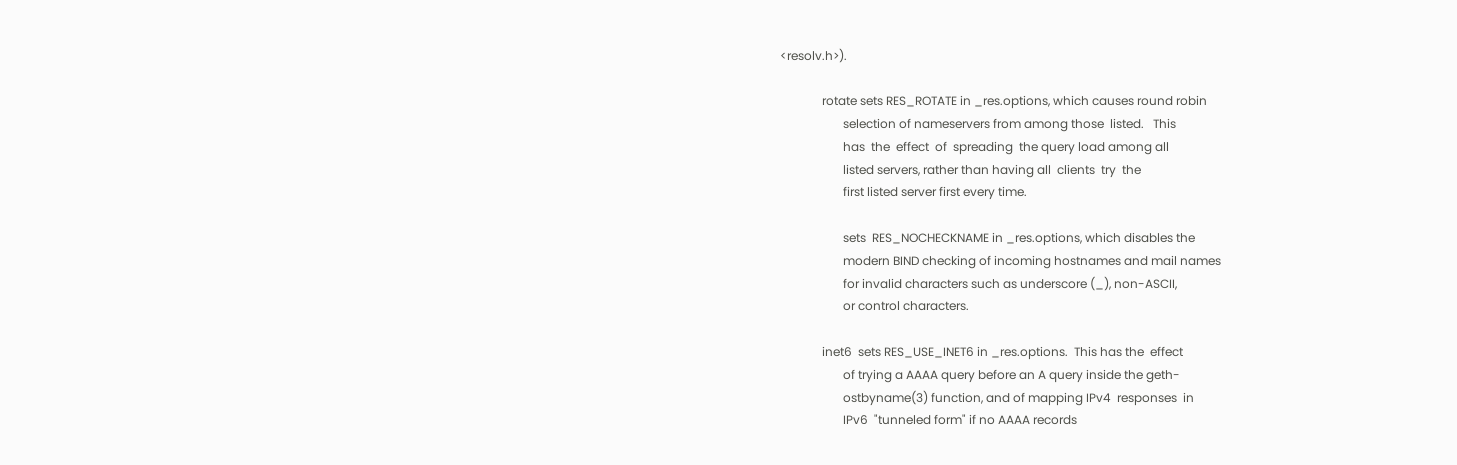<resolv.h>).

              rotate sets RES_ROTATE in _res.options, which causes round robin
                     selection of nameservers from among those  listed.   This
                     has  the  effect  of  spreading  the query load among all
                     listed servers, rather than having all  clients  try  the
                     first listed server first every time.

                     sets  RES_NOCHECKNAME in _res.options, which disables the
                     modern BIND checking of incoming hostnames and mail names
                     for invalid characters such as underscore (_), non-ASCII,
                     or control characters.

              inet6  sets RES_USE_INET6 in _res.options.  This has the  effect
                     of trying a AAAA query before an A query inside the geth-
                     ostbyname(3) function, and of mapping IPv4  responses  in
                     IPv6  "tunneled form" if no AAAA records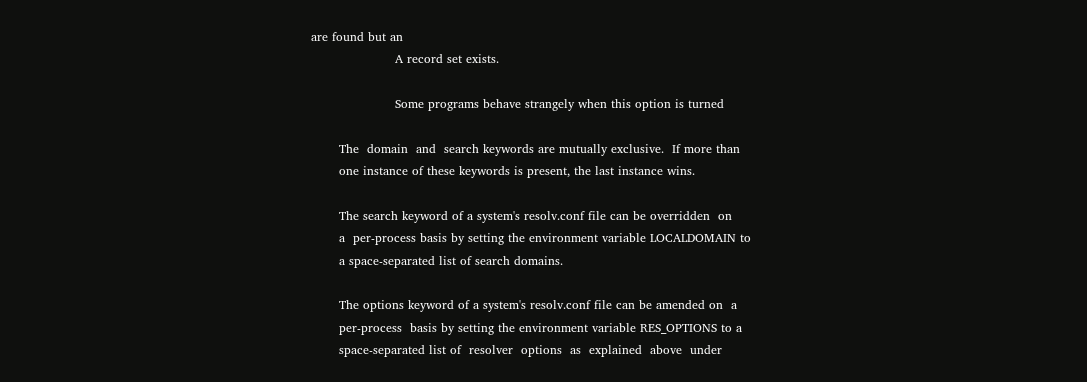are found but an
                     A record set exists.

                     Some programs behave strangely when this option is turned

       The  domain  and  search keywords are mutually exclusive.  If more than
       one instance of these keywords is present, the last instance wins.

       The search keyword of a system's resolv.conf file can be overridden  on
       a  per-process basis by setting the environment variable LOCALDOMAIN to
       a space-separated list of search domains.

       The options keyword of a system's resolv.conf file can be amended on  a
       per-process  basis by setting the environment variable RES_OPTIONS to a
       space-separated list of  resolver  options  as  explained  above  under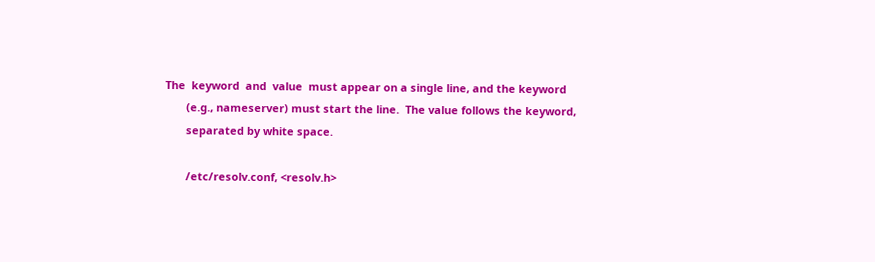The  keyword  and  value  must appear on a single line, and the keyword
       (e.g., nameserver) must start the line.  The value follows the keyword,
       separated by white space.

       /etc/resolv.conf, <resolv.h>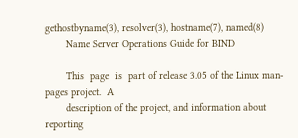gethostbyname(3), resolver(3), hostname(7), named(8)
       Name Server Operations Guide for BIND

       This  page  is  part of release 3.05 of the Linux man-pages project.  A
       description of the project, and information about reporting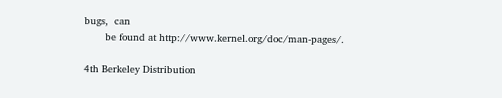bugs,  can
       be found at http://www.kernel.org/doc/man-pages/.

4th Berkeley Distribution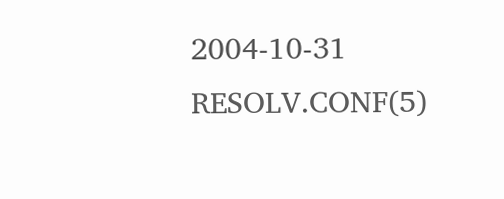2004-10-31                    RESOLV.CONF(5)